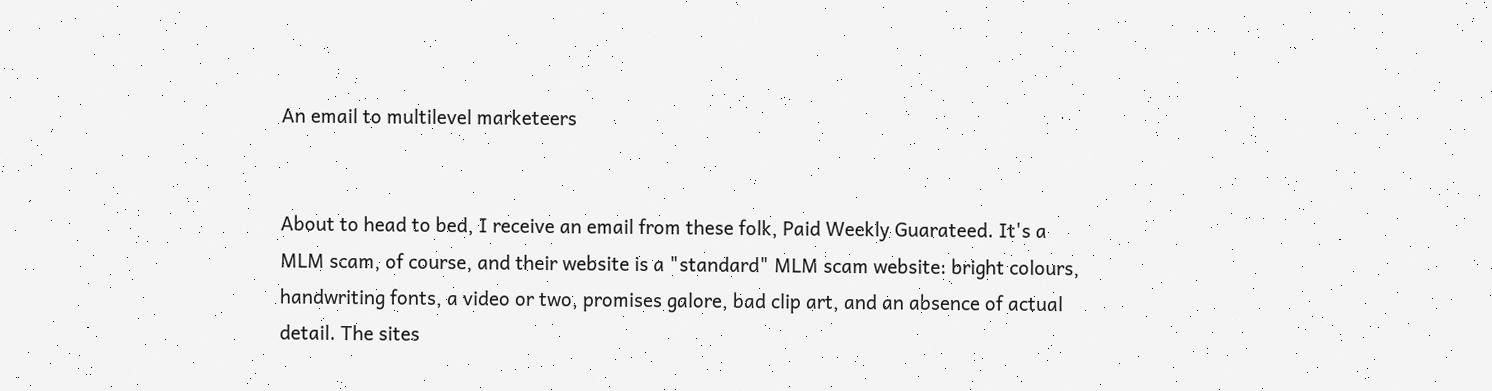An email to multilevel marketeers


About to head to bed, I receive an email from these folk, Paid Weekly Guarateed. It's a MLM scam, of course, and their website is a "standard" MLM scam website: bright colours, handwriting fonts, a video or two, promises galore, bad clip art, and an absence of actual detail. The sites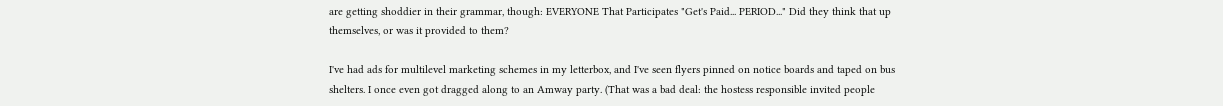are getting shoddier in their grammar, though: EVERYONE That Participates "Get's Paid... PERIOD..." Did they think that up themselves, or was it provided to them?

I've had ads for multilevel marketing schemes in my letterbox, and I've seen flyers pinned on notice boards and taped on bus shelters. I once even got dragged along to an Amway party. (That was a bad deal: the hostess responsible invited people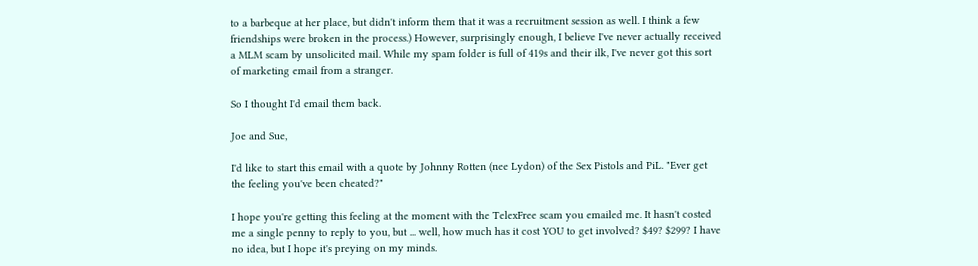to a barbeque at her place, but didn't inform them that it was a recruitment session as well. I think a few friendships were broken in the process.) However, surprisingly enough, I believe I've never actually received a MLM scam by unsolicited mail. While my spam folder is full of 419s and their ilk, I've never got this sort of marketing email from a stranger.

So I thought I'd email them back.

Joe and Sue,

I'd like to start this email with a quote by Johnny Rotten (nee Lydon) of the Sex Pistols and PiL. "Ever get the feeling you've been cheated?"

I hope you're getting this feeling at the moment with the TelexFree scam you emailed me. It hasn't costed me a single penny to reply to you, but ... well, how much has it cost YOU to get involved? $49? $299? I have no idea, but I hope it's preying on my minds.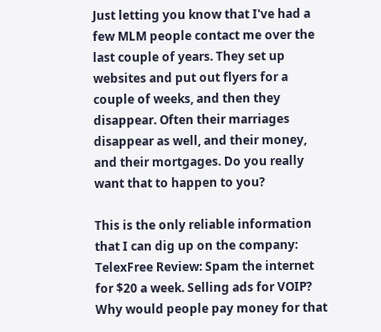Just letting you know that I've had a few MLM people contact me over the last couple of years. They set up websites and put out flyers for a couple of weeks, and then they disappear. Often their marriages disappear as well, and their money, and their mortgages. Do you really want that to happen to you?

This is the only reliable information that I can dig up on the company: TelexFree Review: Spam the internet for $20 a week. Selling ads for VOIP? Why would people pay money for that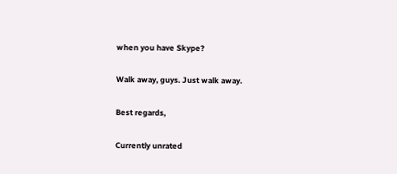when you have Skype?

Walk away, guys. Just walk away.

Best regards,

Currently unrated